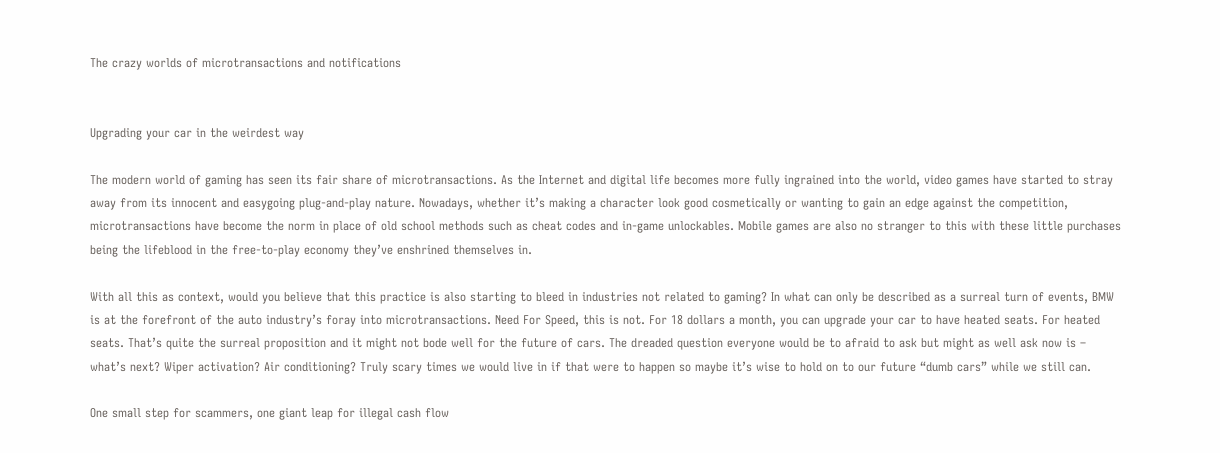The crazy worlds of microtransactions and notifications


Upgrading your car in the weirdest way

The modern world of gaming has seen its fair share of microtransactions. As the Internet and digital life becomes more fully ingrained into the world, video games have started to stray away from its innocent and easygoing plug-and-play nature. Nowadays, whether it’s making a character look good cosmetically or wanting to gain an edge against the competition, microtransactions have become the norm in place of old school methods such as cheat codes and in-game unlockables. Mobile games are also no stranger to this with these little purchases being the lifeblood in the free-to-play economy they’ve enshrined themselves in.

With all this as context, would you believe that this practice is also starting to bleed in industries not related to gaming? In what can only be described as a surreal turn of events, BMW is at the forefront of the auto industry’s foray into microtransactions. Need For Speed, this is not. For 18 dollars a month, you can upgrade your car to have heated seats. For heated seats. That’s quite the surreal proposition and it might not bode well for the future of cars. The dreaded question everyone would be to afraid to ask but might as well ask now is – what’s next? Wiper activation? Air conditioning? Truly scary times we would live in if that were to happen so maybe it’s wise to hold on to our future “dumb cars” while we still can.

One small step for scammers, one giant leap for illegal cash flow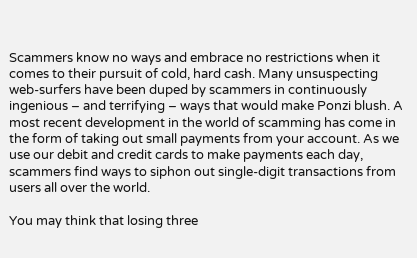Scammers know no ways and embrace no restrictions when it comes to their pursuit of cold, hard cash. Many unsuspecting web-surfers have been duped by scammers in continuously ingenious – and terrifying – ways that would make Ponzi blush. A most recent development in the world of scamming has come in the form of taking out small payments from your account. As we use our debit and credit cards to make payments each day, scammers find ways to siphon out single-digit transactions from users all over the world.

You may think that losing three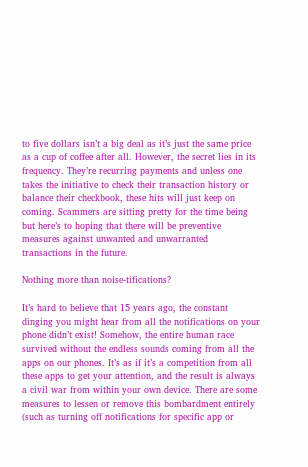to five dollars isn’t a big deal as it’s just the same price as a cup of coffee after all. However, the secret lies in its frequency. They’re recurring payments and unless one takes the initiative to check their transaction history or balance their checkbook, these hits will just keep on coming. Scammers are sitting pretty for the time being but here’s to hoping that there will be preventive measures against unwanted and unwarranted transactions in the future.

Nothing more than noise-tifications?

It’s hard to believe that 15 years ago, the constant dinging you might hear from all the notifications on your phone didn’t exist! Somehow, the entire human race survived without the endless sounds coming from all the apps on our phones. It’s as if it’s a competition from all these apps to get your attention, and the result is always a civil war from within your own device. There are some measures to lessen or remove this bombardment entirely (such as turning off notifications for specific app or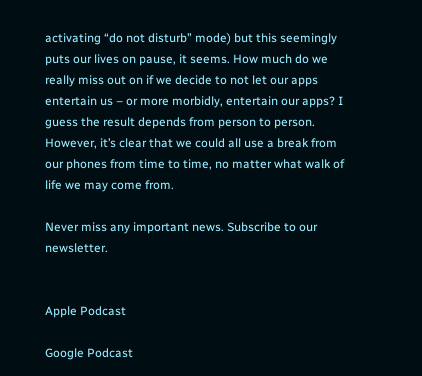activating “do not disturb” mode) but this seemingly puts our lives on pause, it seems. How much do we really miss out on if we decide to not let our apps entertain us – or more morbidly, entertain our apps? I guess the result depends from person to person. However, it’s clear that we could all use a break from our phones from time to time, no matter what walk of life we may come from.

Never miss any important news. Subscribe to our newsletter.


Apple Podcast

Google Podcast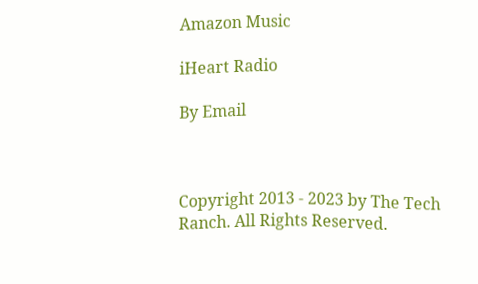Amazon Music

iHeart Radio

By Email



Copyright 2013 - 2023 by The Tech Ranch. All Rights Reserved.